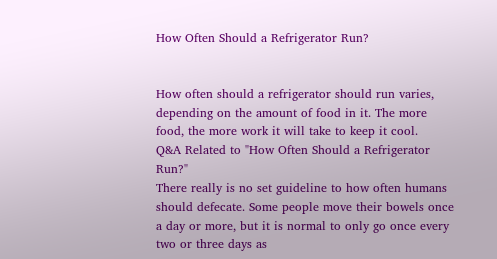How Often Should a Refrigerator Run?


How often should a refrigerator should run varies, depending on the amount of food in it. The more food, the more work it will take to keep it cool.
Q&A Related to "How Often Should a Refrigerator Run?"
There really is no set guideline to how often humans should defecate. Some people move their bowels once a day or more, but it is normal to only go once every two or three days as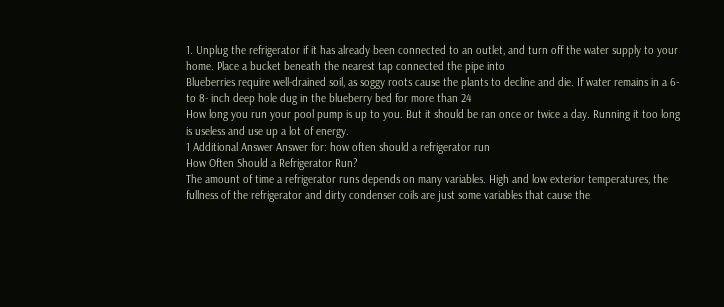1. Unplug the refrigerator if it has already been connected to an outlet, and turn off the water supply to your home. Place a bucket beneath the nearest tap connected the pipe into
Blueberries require well-drained soil, as soggy roots cause the plants to decline and die. If water remains in a 6- to 8- inch deep hole dug in the blueberry bed for more than 24
How long you run your pool pump is up to you. But it should be ran once or twice a day. Running it too long is useless and use up a lot of energy.
1 Additional Answer Answer for: how often should a refrigerator run
How Often Should a Refrigerator Run?
The amount of time a refrigerator runs depends on many variables. High and low exterior temperatures, the fullness of the refrigerator and dirty condenser coils are just some variables that cause the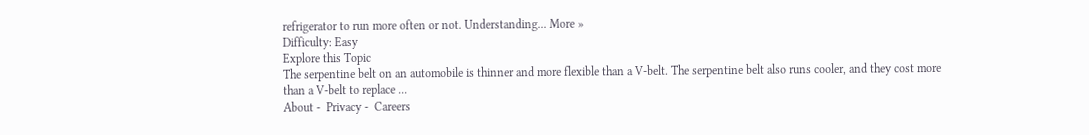refrigerator to run more often or not. Understanding... More »
Difficulty: Easy
Explore this Topic
The serpentine belt on an automobile is thinner and more flexible than a V-belt. The serpentine belt also runs cooler, and they cost more than a V-belt to replace ...
About -  Privacy -  Careers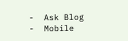-  Ask Blog -  Mobile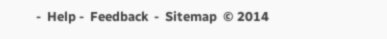-  Help -  Feedback  -  Sitemap  © 2014